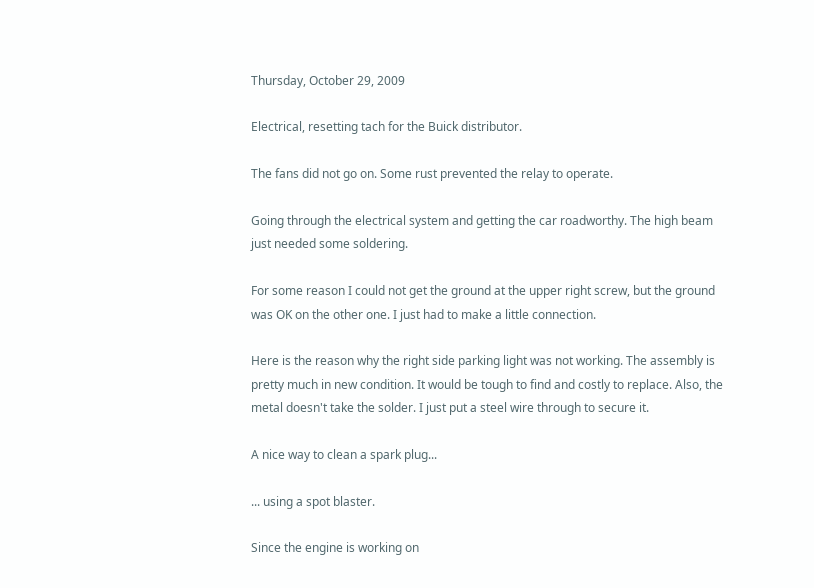Thursday, October 29, 2009

Electrical, resetting tach for the Buick distributor.

The fans did not go on. Some rust prevented the relay to operate.

Going through the electrical system and getting the car roadworthy. The high beam just needed some soldering.

For some reason I could not get the ground at the upper right screw, but the ground was OK on the other one. I just had to make a little connection.

Here is the reason why the right side parking light was not working. The assembly is pretty much in new condition. It would be tough to find and costly to replace. Also, the metal doesn't take the solder. I just put a steel wire through to secure it.

A nice way to clean a spark plug...

... using a spot blaster.

Since the engine is working on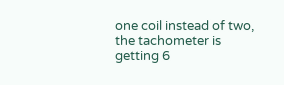one coil instead of two, the tachometer is getting 6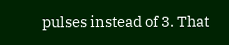pulses instead of 3. That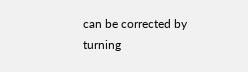can be corrected by turning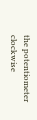the potentiometer clockwise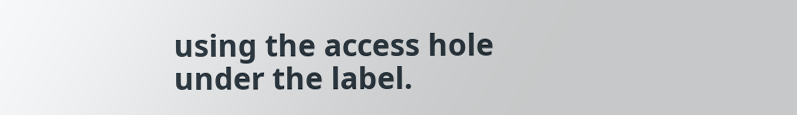using the access hole under the label.